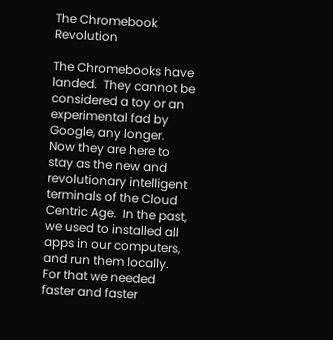The Chromebook Revolution

The Chromebooks have landed.  They cannot be considered a toy or an experimental fad by Google, any longer.  Now they are here to stay as the new and revolutionary intelligent terminals of the Cloud Centric Age.  In the past, we used to installed all apps in our computers, and run them locally.  For that we needed faster and faster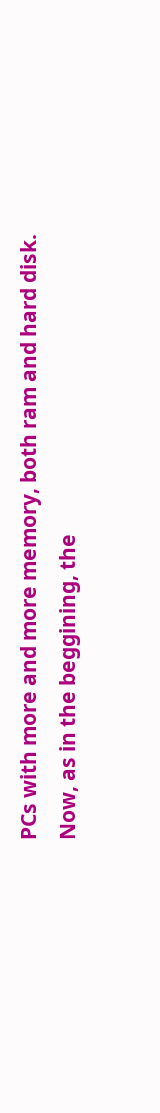PCs with more and more memory, both ram and hard disk.
Now, as in the beggining, the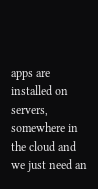apps are installed on servers, somewhere in the cloud and we just need an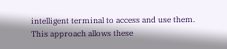intelligent terminal to access and use them.  This approach allows these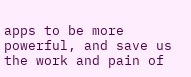apps to be more powerful, and save us the work and pain of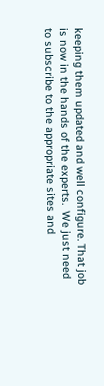keeping them updated and well configure. That job is now in the hands of the experts.  We just need to subscribe to the appropriate sites and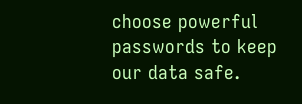choose powerful passwords to keep our data safe.